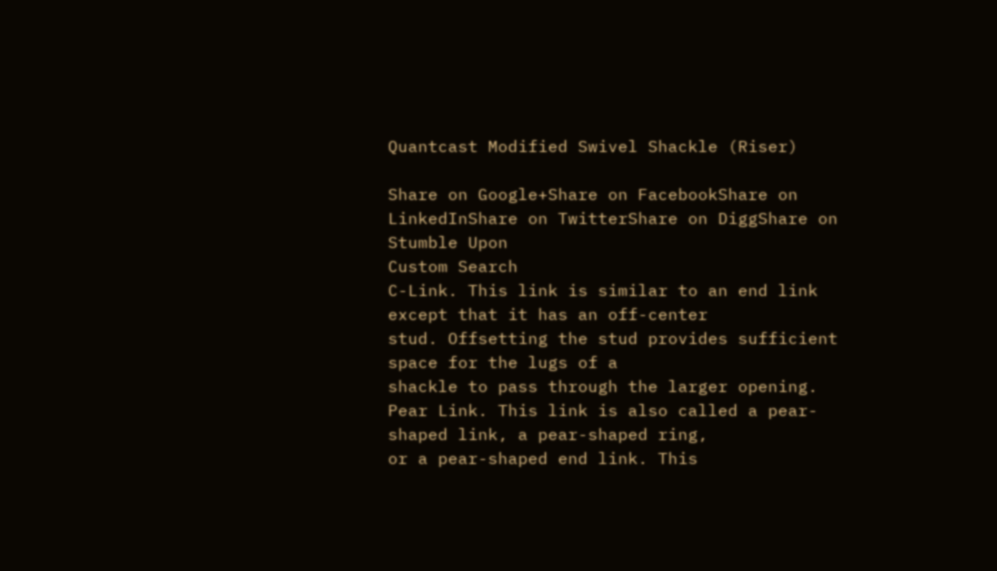Quantcast Modified Swivel Shackle (Riser)

Share on Google+Share on FacebookShare on LinkedInShare on TwitterShare on DiggShare on Stumble Upon
Custom Search
C-Link. This link is similar to an end link except that it has an off-center
stud. Offsetting the stud provides sufficient space for the lugs of a
shackle to pass through the larger opening.
Pear Link. This link is also called a pear-shaped link, a pear-shaped ring,
or a pear-shaped end link. This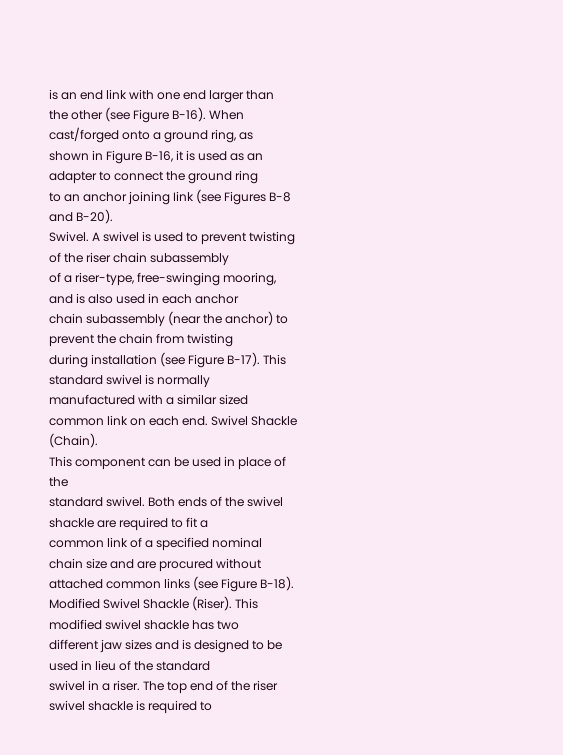is an end link with one end larger than
the other (see Figure B-16). When cast/forged onto a ground ring, as
shown in Figure B-16, it is used as an adapter to connect the ground ring
to an anchor joining Iink (see Figures B-8 and B-20).
Swivel. A swivel is used to prevent twisting of the riser chain subassembly
of a riser-type, free-swinging mooring, and is also used in each anchor
chain subassembly (near the anchor) to prevent the chain from twisting
during installation (see Figure B-17). This standard swivel is normally
manufactured with a similar sized common link on each end. Swivel Shackle (Chain).
This component can be used in place of the
standard swivel. Both ends of the swivel shackle are required to fit a
common link of a specified nominal chain size and are procured without
attached common links (see Figure B-18).
Modified Swivel Shackle (Riser). This modified swivel shackle has two
different jaw sizes and is designed to be used in lieu of the standard
swivel in a riser. The top end of the riser swivel shackle is required to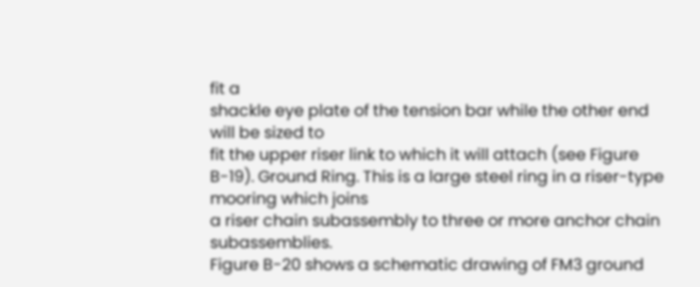fit a
shackle eye plate of the tension bar while the other end will be sized to
fit the upper riser link to which it will attach (see Figure B-19). Ground Ring. This is a large steel ring in a riser-type mooring which joins
a riser chain subassembly to three or more anchor chain subassemblies.
Figure B-20 shows a schematic drawing of FM3 ground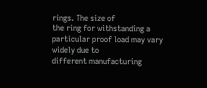rings. The size of
the ring for withstanding a particular proof load may vary widely due to
different manufacturing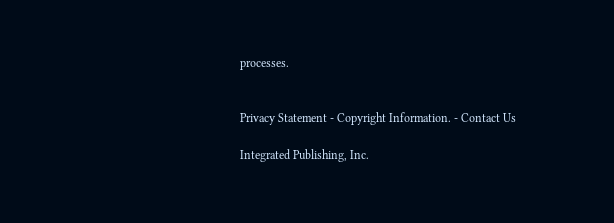processes.


Privacy Statement - Copyright Information. - Contact Us

Integrated Publishing, Inc.